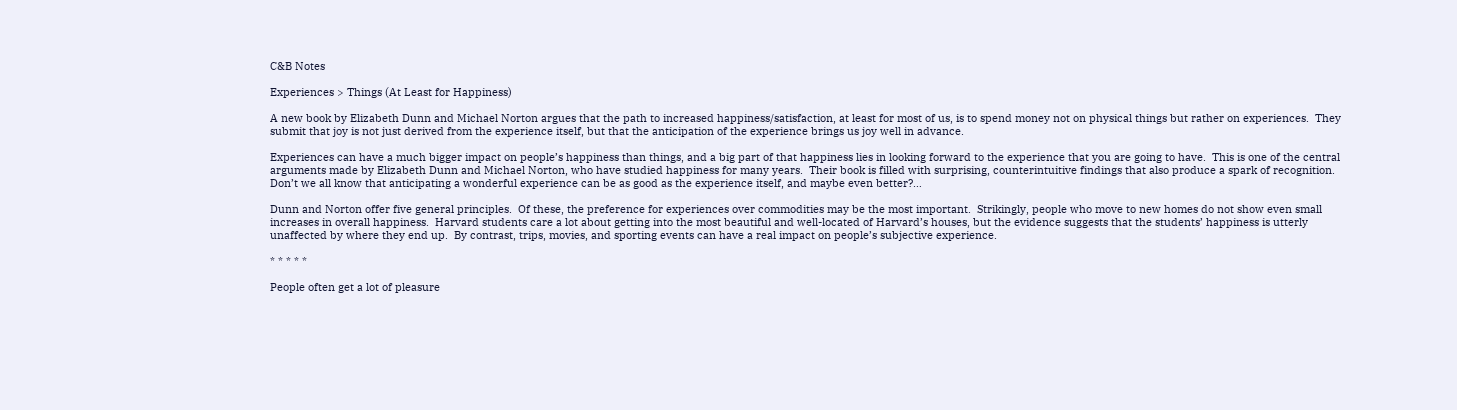C&B Notes

Experiences > Things (At Least for Happiness)

A new book by Elizabeth Dunn and Michael Norton argues that the path to increased happiness/satisfaction, at least for most of us, is to spend money not on physical things but rather on experiences.  They submit that joy is not just derived from the experience itself, but that the anticipation of the experience brings us joy well in advance.

Experiences can have a much bigger impact on people’s happiness than things, and a big part of that happiness lies in looking forward to the experience that you are going to have.  This is one of the central arguments made by Elizabeth Dunn and Michael Norton, who have studied happiness for many years.  Their book is filled with surprising, counterintuitive findings that also produce a spark of recognition.  Don’t we all know that anticipating a wonderful experience can be as good as the experience itself, and maybe even better?…

Dunn and Norton offer five general principles.  Of these, the preference for experiences over commodities may be the most important.  Strikingly, people who move to new homes do not show even small increases in overall happiness.  Harvard students care a lot about getting into the most beautiful and well-located of Harvard’s houses, but the evidence suggests that the students’ happiness is utterly unaffected by where they end up.  By contrast, trips, movies, and sporting events can have a real impact on people’s subjective experience.

* * * * *

People often get a lot of pleasure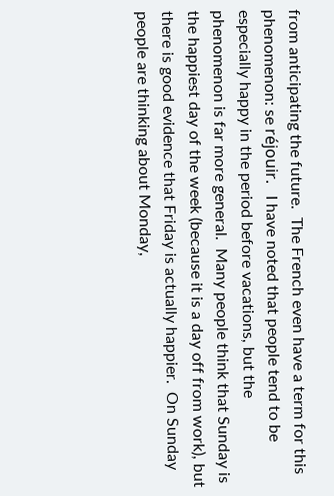from anticipating the future.  The French even have a term for this phenomenon: se réjouir.   I have noted that people tend to be especially happy in the period before vacations, but the phenomenon is far more general.  Many people think that Sunday is the happiest day of the week (because it is a day off from work), but there is good evidence that Friday is actually happier.  On Sunday people are thinking about Monday,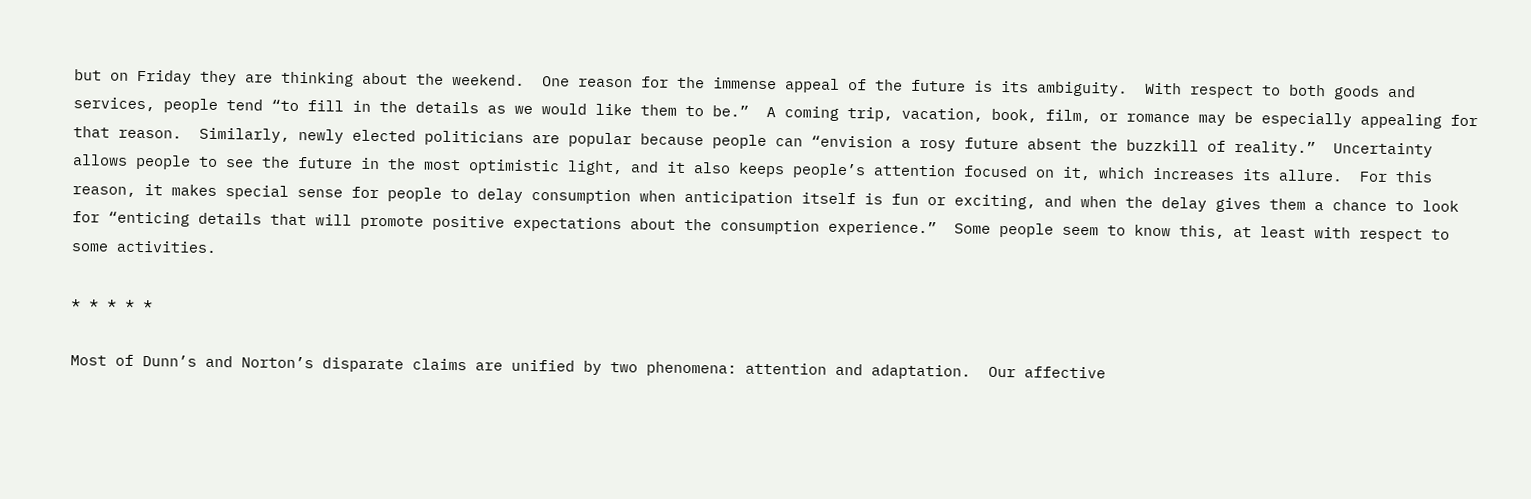but on Friday they are thinking about the weekend.  One reason for the immense appeal of the future is its ambiguity.  With respect to both goods and services, people tend “to fill in the details as we would like them to be.”  A coming trip, vacation, book, film, or romance may be especially appealing for that reason.  Similarly, newly elected politicians are popular because people can “envision a rosy future absent the buzzkill of reality.”  Uncertainty allows people to see the future in the most optimistic light, and it also keeps people’s attention focused on it, which increases its allure.  For this reason, it makes special sense for people to delay consumption when anticipation itself is fun or exciting, and when the delay gives them a chance to look for “enticing details that will promote positive expectations about the consumption experience.”  Some people seem to know this, at least with respect to some activities.

* * * * *

Most of Dunn’s and Norton’s disparate claims are unified by two phenomena: attention and adaptation.  Our affective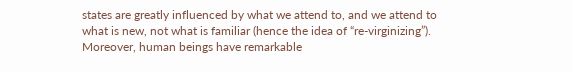states are greatly influenced by what we attend to, and we attend to what is new, not what is familiar (hence the idea of “re-virginizing”).  Moreover, human beings have remarkable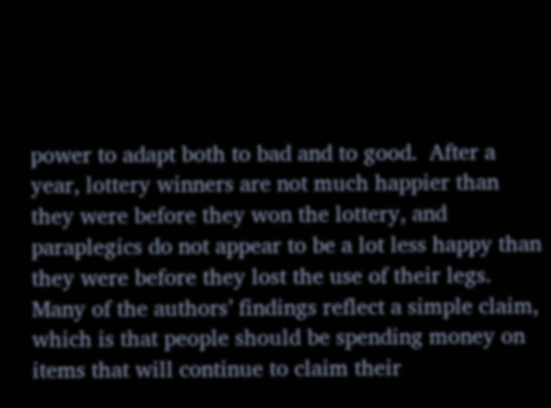power to adapt both to bad and to good.  After a year, lottery winners are not much happier than they were before they won the lottery, and paraplegics do not appear to be a lot less happy than they were before they lost the use of their legs.  Many of the authors’ findings reflect a simple claim, which is that people should be spending money on items that will continue to claim their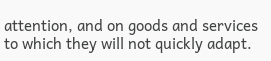attention, and on goods and services to which they will not quickly adapt.